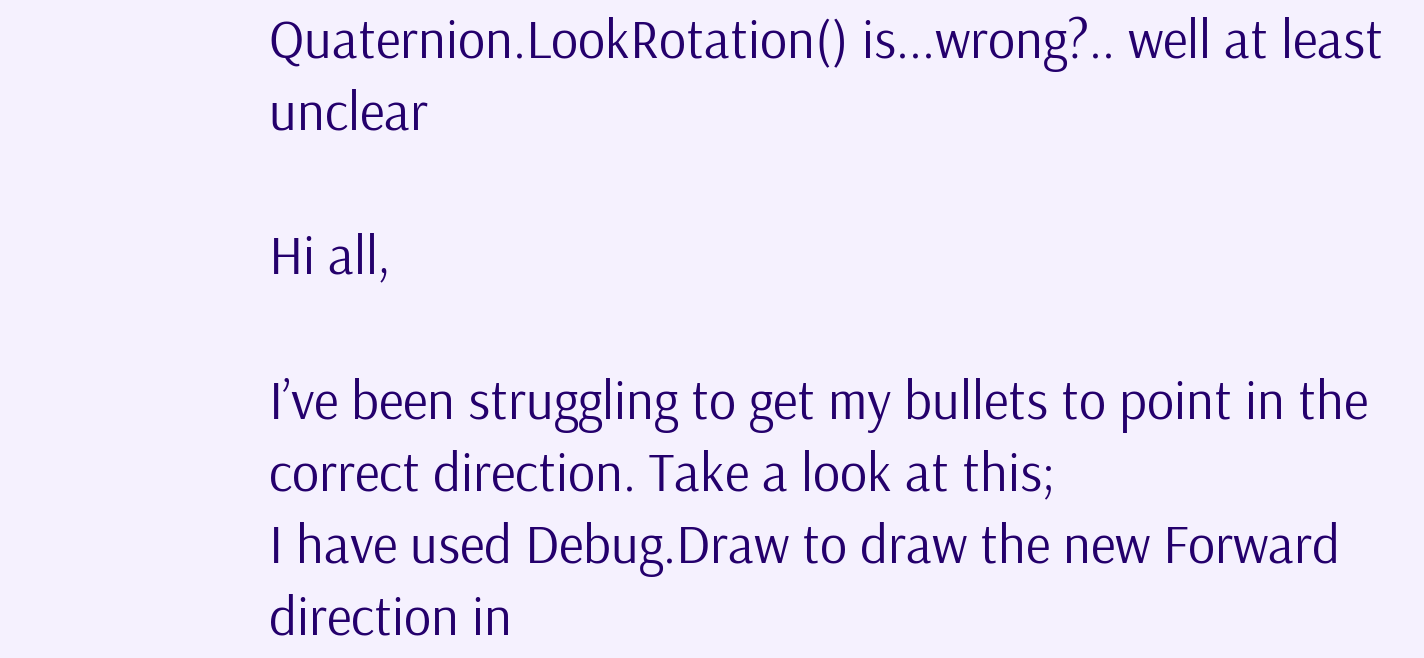Quaternion.LookRotation() is...wrong?.. well at least unclear

Hi all,

I’ve been struggling to get my bullets to point in the correct direction. Take a look at this;
I have used Debug.Draw to draw the new Forward direction in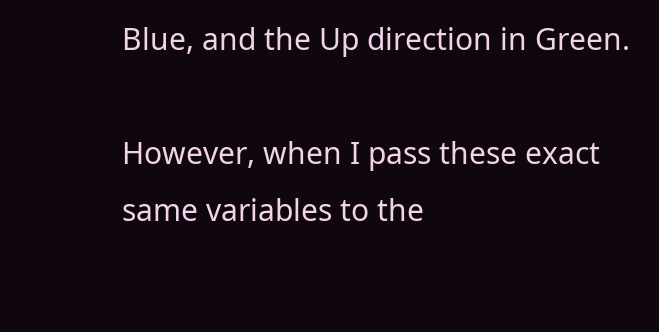Blue, and the Up direction in Green.

However, when I pass these exact same variables to the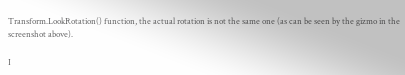Transform.LookRotation() function, the actual rotation is not the same one (as can be seen by the gizmo in the screenshot above).

I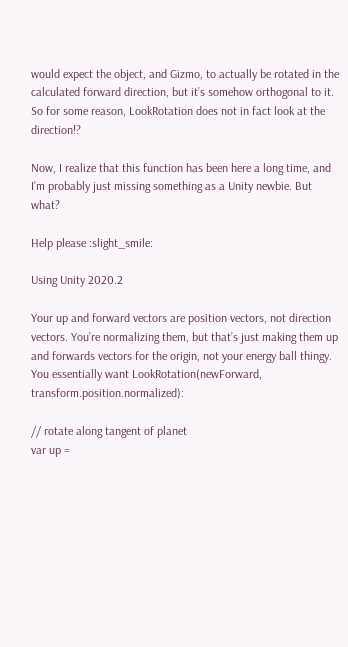would expect the object, and Gizmo, to actually be rotated in the calculated forward direction, but it’s somehow orthogonal to it. So for some reason, LookRotation does not in fact look at the direction!?

Now, I realize that this function has been here a long time, and I’m probably just missing something as a Unity newbie. But what?

Help please :slight_smile:

Using Unity 2020.2

Your up and forward vectors are position vectors, not direction vectors. You’re normalizing them, but that’s just making them up and forwards vectors for the origin, not your energy ball thingy. You essentially want LookRotation(newForward, transform.position.normalized):

// rotate along tangent of planet
var up =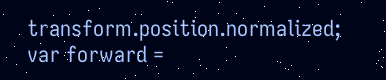transform.position.normalized;
var forward =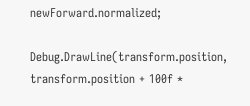newForward.normalized;

Debug.DrawLine(transform.position, transform.position + 100f *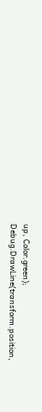up, Color.green);
Debug.DrawLine(transform.position,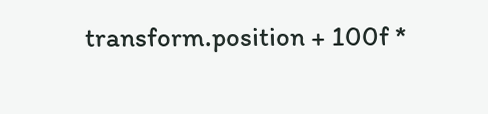transform.position + 100f *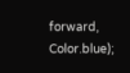forward, Color.blue);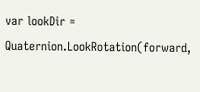var lookDir = Quaternion.LookRotation(forward,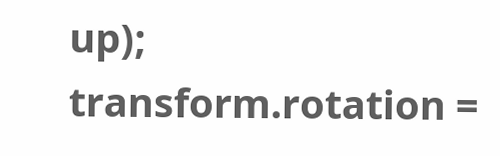up);
transform.rotation =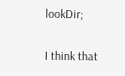lookDir;

I think that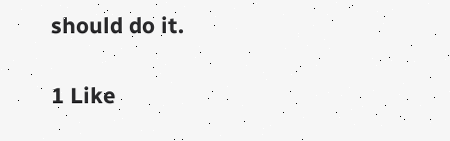should do it.

1 Like